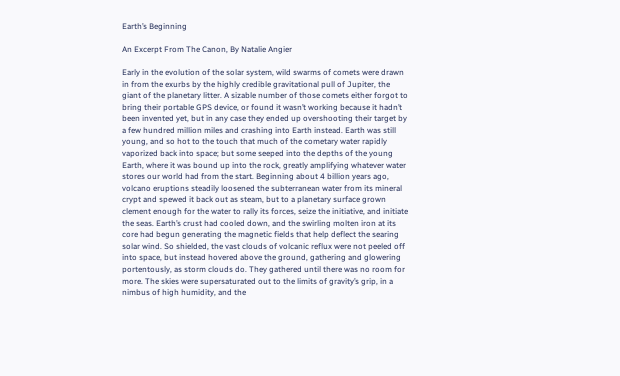Earth’s Beginning

An Excerpt From The Canon, By Natalie Angier

Early in the evolution of the solar system, wild swarms of comets were drawn in from the exurbs by the highly credible gravitational pull of Jupiter, the giant of the planetary litter. A sizable number of those comets either forgot to bring their portable GPS device, or found it wasn’t working because it hadn’t been invented yet, but in any case they ended up overshooting their target by a few hundred million miles and crashing into Earth instead. Earth was still young, and so hot to the touch that much of the cometary water rapidly vaporized back into space; but some seeped into the depths of the young Earth, where it was bound up into the rock, greatly amplifying whatever water stores our world had from the start. Beginning about 4 billion years ago, volcano eruptions steadily loosened the subterranean water from its mineral crypt and spewed it back out as steam, but to a planetary surface grown clement enough for the water to rally its forces, seize the initiative, and initiate the seas. Earth’s crust had cooled down, and the swirling molten iron at its core had begun generating the magnetic fields that help deflect the searing solar wind. So shielded, the vast clouds of volcanic reflux were not peeled off into space, but instead hovered above the ground, gathering and glowering portentously, as storm clouds do. They gathered until there was no room for more. The skies were supersaturated out to the limits of gravity’s grip, in a nimbus of high humidity, and the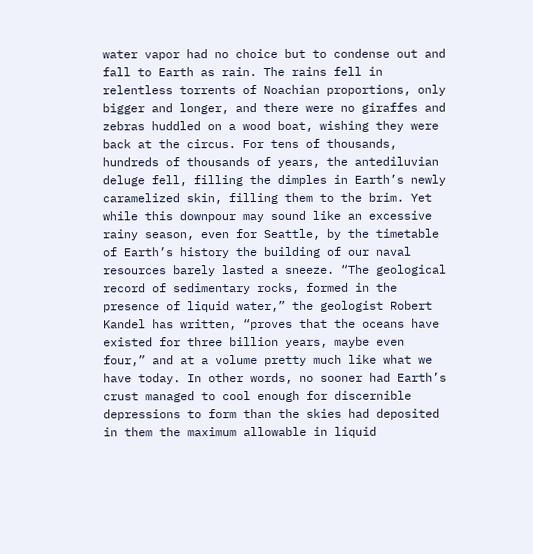water vapor had no choice but to condense out and fall to Earth as rain. The rains fell in relentless torrents of Noachian proportions, only bigger and longer, and there were no giraffes and zebras huddled on a wood boat, wishing they were back at the circus. For tens of thousands, hundreds of thousands of years, the antediluvian deluge fell, filling the dimples in Earth’s newly caramelized skin, filling them to the brim. Yet while this downpour may sound like an excessive rainy season, even for Seattle, by the timetable of Earth’s history the building of our naval resources barely lasted a sneeze. “The geological record of sedimentary rocks, formed in the presence of liquid water,” the geologist Robert Kandel has written, “proves that the oceans have existed for three billion years, maybe even four,” and at a volume pretty much like what we have today. In other words, no sooner had Earth’s crust managed to cool enough for discernible depressions to form than the skies had deposited in them the maximum allowable in liquid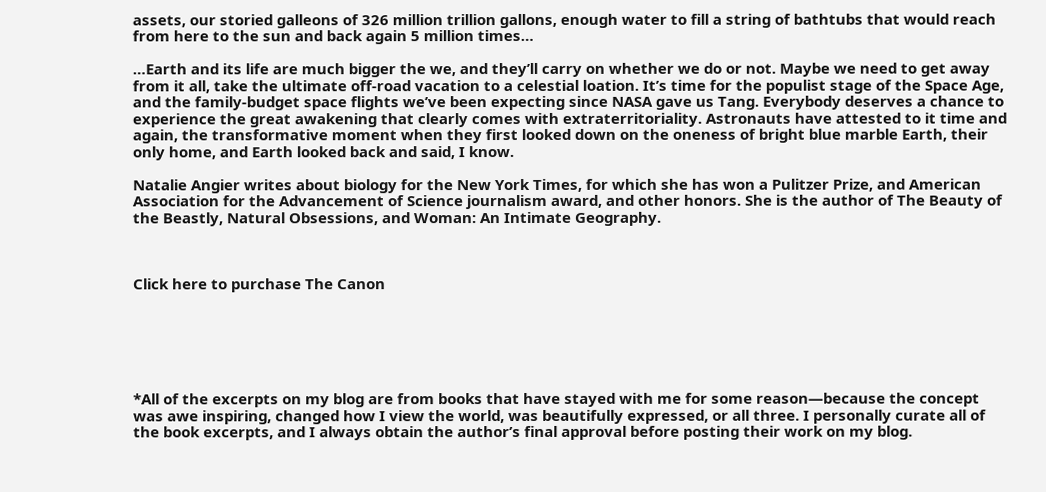assets, our storied galleons of 326 million trillion gallons, enough water to fill a string of bathtubs that would reach from here to the sun and back again 5 million times…

…Earth and its life are much bigger the we, and they’ll carry on whether we do or not. Maybe we need to get away from it all, take the ultimate off-road vacation to a celestial loation. It’s time for the populist stage of the Space Age, and the family-budget space flights we’ve been expecting since NASA gave us Tang. Everybody deserves a chance to experience the great awakening that clearly comes with extraterritoriality. Astronauts have attested to it time and again, the transformative moment when they first looked down on the oneness of bright blue marble Earth, their only home, and Earth looked back and said, I know.

Natalie Angier writes about biology for the New York Times, for which she has won a Pulitzer Prize, and American Association for the Advancement of Science journalism award, and other honors. She is the author of The Beauty of the Beastly, Natural Obsessions, and Woman: An Intimate Geography.



Click here to purchase The Canon






*All of the excerpts on my blog are from books that have stayed with me for some reason—because the concept was awe inspiring, changed how I view the world, was beautifully expressed, or all three. I personally curate all of the book excerpts, and I always obtain the author’s final approval before posting their work on my blog.